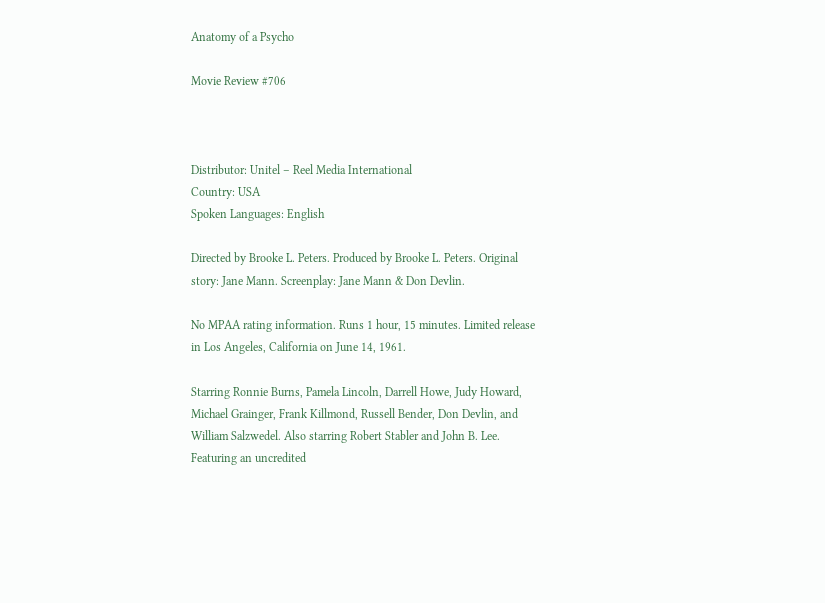Anatomy of a Psycho

Movie Review #706



Distributor: Unitel – Reel Media International
Country: USA
Spoken Languages: English

Directed by Brooke L. Peters. Produced by Brooke L. Peters. Original story: Jane Mann. Screenplay: Jane Mann & Don Devlin.

No MPAA rating information. Runs 1 hour, 15 minutes. Limited release in Los Angeles, California on June 14, 1961.

Starring Ronnie Burns, Pamela Lincoln, Darrell Howe, Judy Howard, Michael Grainger, Frank Killmond, Russell Bender, Don Devlin, and William Salzwedel. Also starring Robert Stabler and John B. Lee. Featuring an uncredited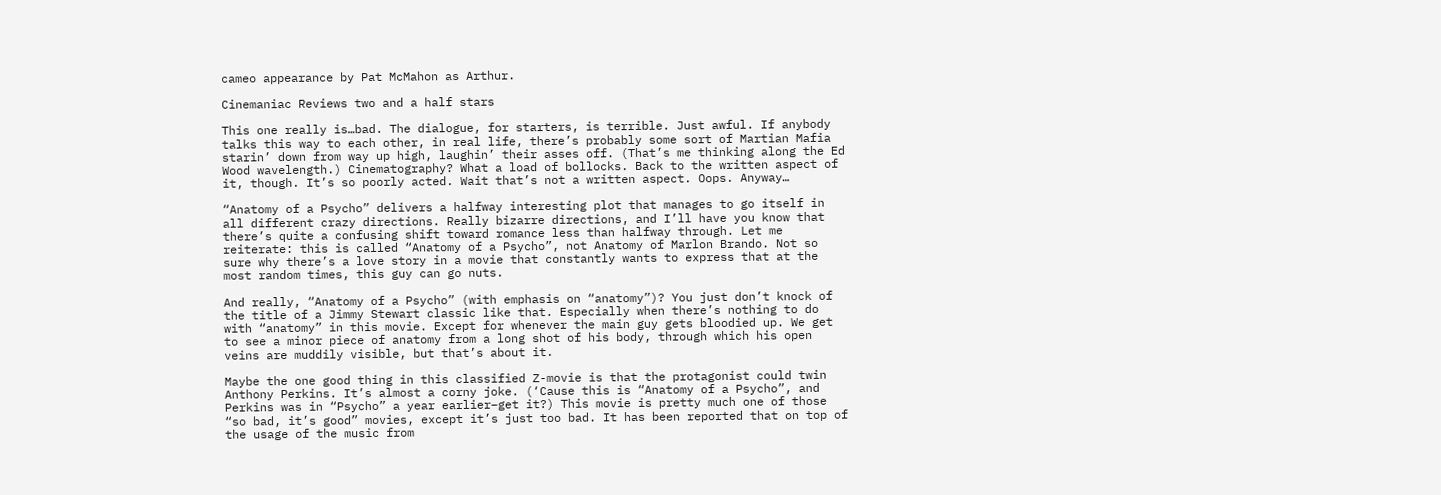cameo appearance by Pat McMahon as Arthur.

Cinemaniac Reviews two and a half stars

This one really is…bad. The dialogue, for starters, is terrible. Just awful. If anybody talks this way to each other, in real life, there’s probably some sort of Martian Mafia starin’ down from way up high, laughin’ their asses off. (That’s me thinking along the Ed Wood wavelength.) Cinematography? What a load of bollocks. Back to the written aspect of it, though. It’s so poorly acted. Wait that’s not a written aspect. Oops. Anyway…

“Anatomy of a Psycho” delivers a halfway interesting plot that manages to go itself in all different crazy directions. Really bizarre directions, and I’ll have you know that there’s quite a confusing shift toward romance less than halfway through. Let me reiterate: this is called “Anatomy of a Psycho”, not Anatomy of Marlon Brando. Not so sure why there’s a love story in a movie that constantly wants to express that at the most random times, this guy can go nuts.

And really, “Anatomy of a Psycho” (with emphasis on “anatomy”)? You just don’t knock of the title of a Jimmy Stewart classic like that. Especially when there’s nothing to do with “anatomy” in this movie. Except for whenever the main guy gets bloodied up. We get to see a minor piece of anatomy from a long shot of his body, through which his open veins are muddily visible, but that’s about it.

Maybe the one good thing in this classified Z-movie is that the protagonist could twin Anthony Perkins. It’s almost a corny joke. (‘Cause this is “Anatomy of a Psycho”, and Perkins was in “Psycho” a year earlier–get it?) This movie is pretty much one of those “so bad, it’s good” movies, except it’s just too bad. It has been reported that on top of the usage of the music from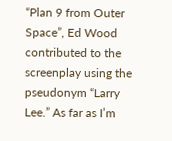“Plan 9 from Outer Space”, Ed Wood contributed to the screenplay using the pseudonym “Larry Lee.” As far as I’m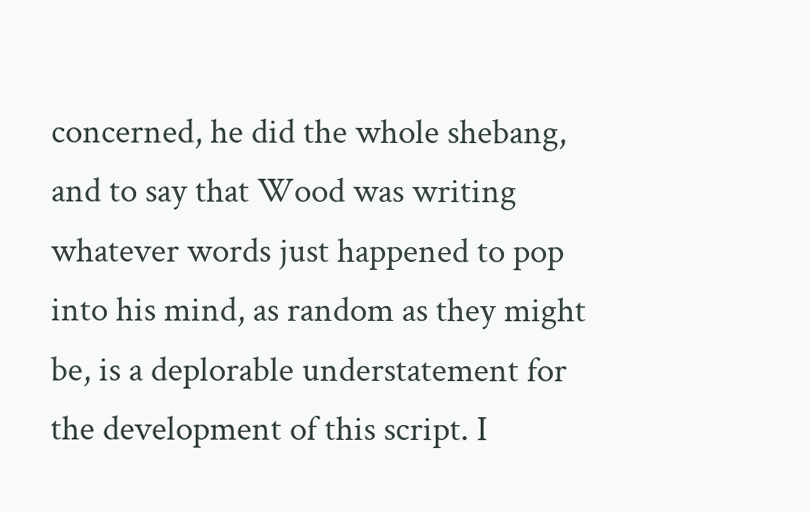concerned, he did the whole shebang, and to say that Wood was writing whatever words just happened to pop into his mind, as random as they might be, is a deplorable understatement for the development of this script. I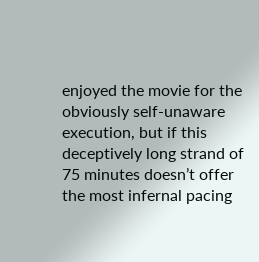enjoyed the movie for the obviously self-unaware execution, but if this deceptively long strand of 75 minutes doesn’t offer the most infernal pacing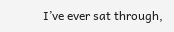I’ve ever sat through,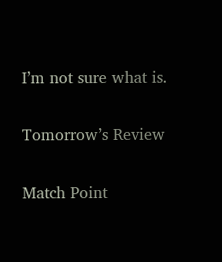I’m not sure what is.

Tomorrow’s Review

Match Point